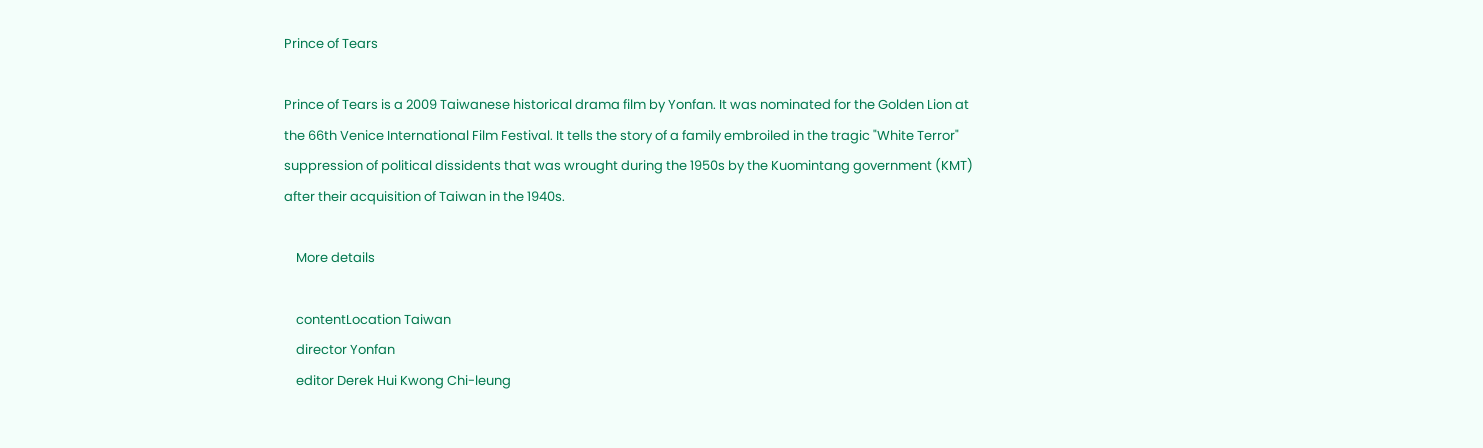Prince of Tears

Prince of Tears is a 2009 Taiwanese historical drama film by Yonfan. It was nominated for the Golden Lion at the 66th Venice International Film Festival. It tells the story of a family embroiled in the tragic "White Terror" suppression of political dissidents that was wrought during the 1950s by the Kuomintang government (KMT) after their acquisition of Taiwan in the 1940s.

    More details

    contentLocation Taiwan
    director Yonfan
    editor Derek Hui Kwong Chi-leung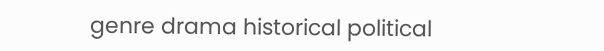genre drama historical political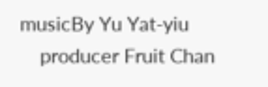musicBy Yu Yat-yiu
    producer Fruit Chan